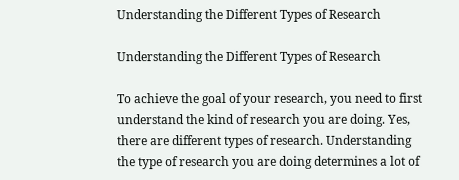Understanding the Different Types of Research

Understanding the Different Types of Research

To achieve the goal of your research, you need to first understand the kind of research you are doing. Yes, there are different types of research. Understanding the type of research you are doing determines a lot of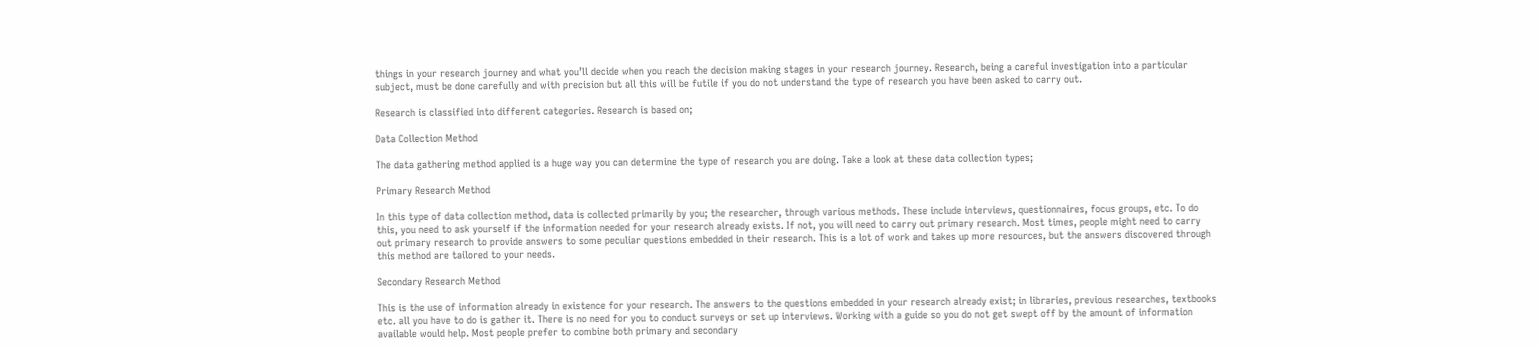things in your research journey and what you’ll decide when you reach the decision making stages in your research journey. Research, being a careful investigation into a particular subject, must be done carefully and with precision but all this will be futile if you do not understand the type of research you have been asked to carry out.

Research is classified into different categories. Research is based on;

Data Collection Method

The data gathering method applied is a huge way you can determine the type of research you are doing. Take a look at these data collection types;

Primary Research Method

In this type of data collection method, data is collected primarily by you; the researcher, through various methods. These include interviews, questionnaires, focus groups, etc. To do this, you need to ask yourself if the information needed for your research already exists. If not, you will need to carry out primary research. Most times, people might need to carry out primary research to provide answers to some peculiar questions embedded in their research. This is a lot of work and takes up more resources, but the answers discovered through this method are tailored to your needs.

Secondary Research Method

This is the use of information already in existence for your research. The answers to the questions embedded in your research already exist; in libraries, previous researches, textbooks etc. all you have to do is gather it. There is no need for you to conduct surveys or set up interviews. Working with a guide so you do not get swept off by the amount of information available would help. Most people prefer to combine both primary and secondary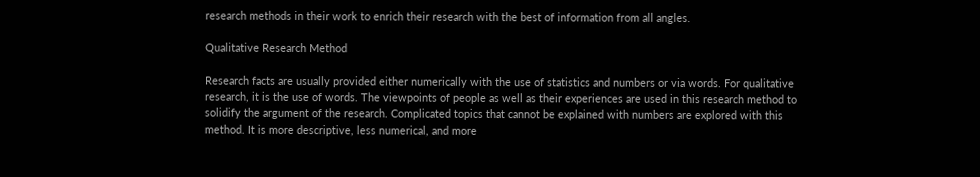research methods in their work to enrich their research with the best of information from all angles.

Qualitative Research Method

Research facts are usually provided either numerically with the use of statistics and numbers or via words. For qualitative research, it is the use of words. The viewpoints of people as well as their experiences are used in this research method to solidify the argument of the research. Complicated topics that cannot be explained with numbers are explored with this method. It is more descriptive, less numerical, and more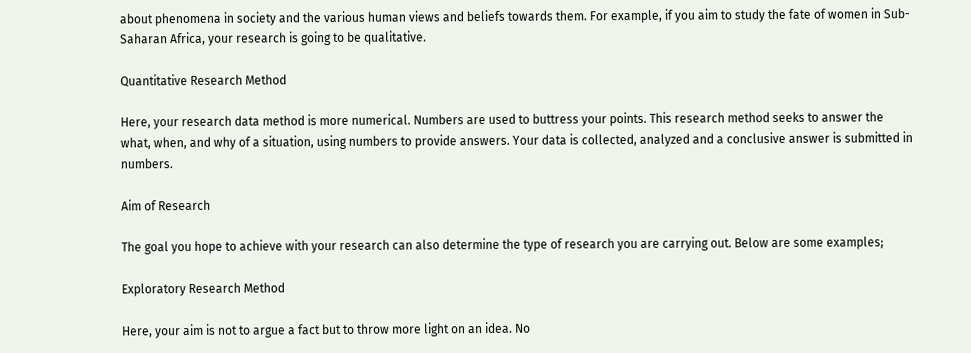about phenomena in society and the various human views and beliefs towards them. For example, if you aim to study the fate of women in Sub-Saharan Africa, your research is going to be qualitative.

Quantitative Research Method

Here, your research data method is more numerical. Numbers are used to buttress your points. This research method seeks to answer the what, when, and why of a situation, using numbers to provide answers. Your data is collected, analyzed and a conclusive answer is submitted in numbers.

Aim of Research

The goal you hope to achieve with your research can also determine the type of research you are carrying out. Below are some examples;

Exploratory Research Method

Here, your aim is not to argue a fact but to throw more light on an idea. No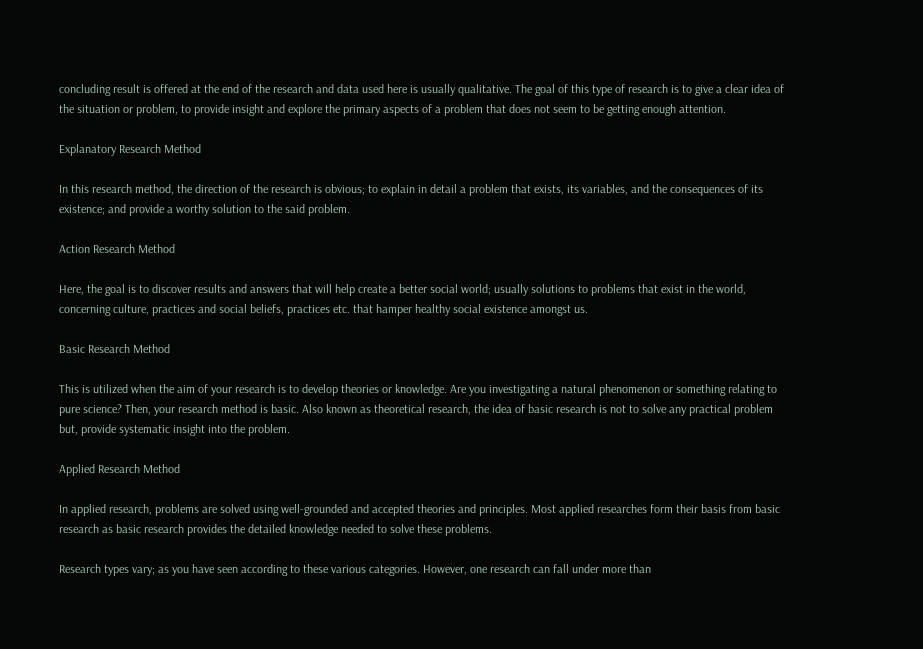concluding result is offered at the end of the research and data used here is usually qualitative. The goal of this type of research is to give a clear idea of the situation or problem, to provide insight and explore the primary aspects of a problem that does not seem to be getting enough attention.

Explanatory Research Method

In this research method, the direction of the research is obvious; to explain in detail a problem that exists, its variables, and the consequences of its existence; and provide a worthy solution to the said problem.

Action Research Method

Here, the goal is to discover results and answers that will help create a better social world; usually solutions to problems that exist in the world, concerning culture, practices and social beliefs, practices etc. that hamper healthy social existence amongst us.

Basic Research Method

This is utilized when the aim of your research is to develop theories or knowledge. Are you investigating a natural phenomenon or something relating to pure science? Then, your research method is basic. Also known as theoretical research, the idea of basic research is not to solve any practical problem but, provide systematic insight into the problem.

Applied Research Method

In applied research, problems are solved using well-grounded and accepted theories and principles. Most applied researches form their basis from basic research as basic research provides the detailed knowledge needed to solve these problems.

Research types vary; as you have seen according to these various categories. However, one research can fall under more than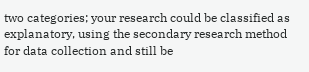two categories; your research could be classified as explanatory, using the secondary research method for data collection and still be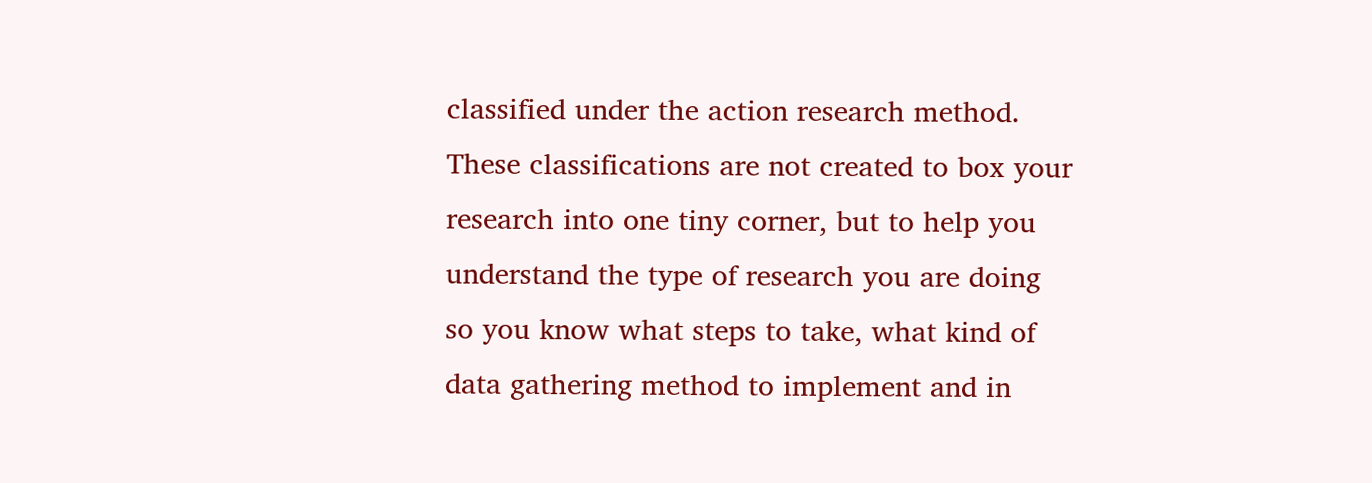classified under the action research method. These classifications are not created to box your research into one tiny corner, but to help you understand the type of research you are doing so you know what steps to take, what kind of data gathering method to implement and in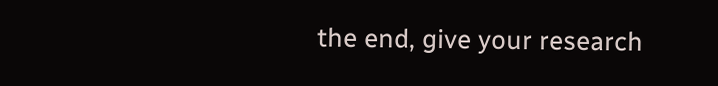the end, give your research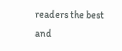readers the best and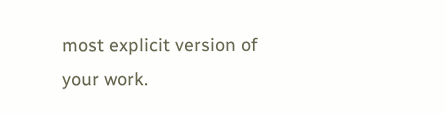most explicit version of your work.